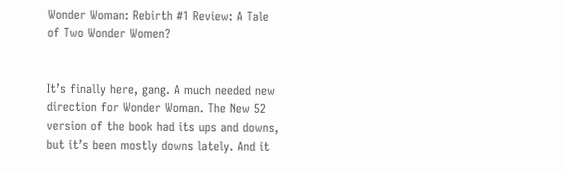Wonder Woman: Rebirth #1 Review: A Tale of Two Wonder Women?


It’s finally here, gang. A much needed new direction for Wonder Woman. The New 52 version of the book had its ups and downs, but it’s been mostly downs lately. And it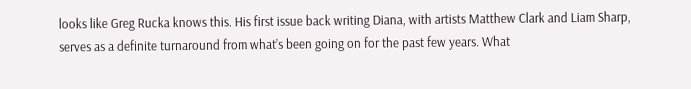looks like Greg Rucka knows this. His first issue back writing Diana, with artists Matthew Clark and Liam Sharp, serves as a definite turnaround from what’s been going on for the past few years. What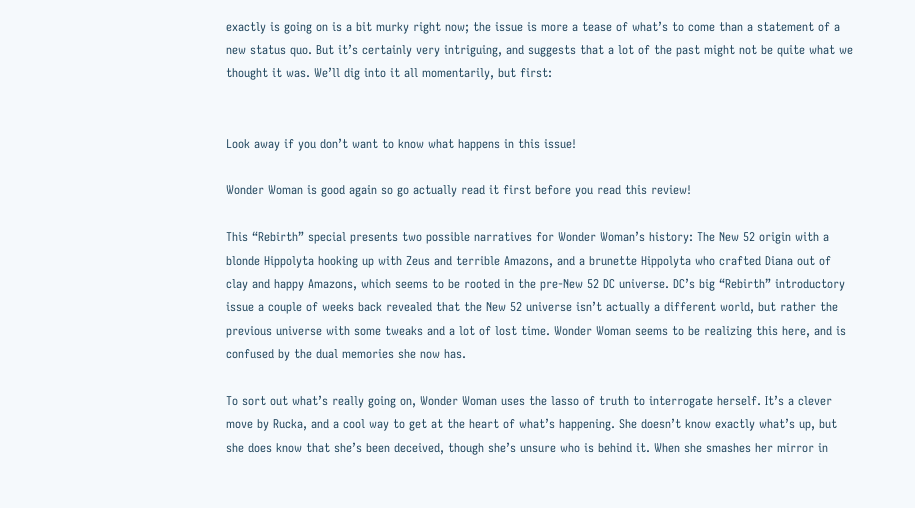exactly is going on is a bit murky right now; the issue is more a tease of what’s to come than a statement of a new status quo. But it’s certainly very intriguing, and suggests that a lot of the past might not be quite what we thought it was. We’ll dig into it all momentarily, but first:


Look away if you don’t want to know what happens in this issue!

Wonder Woman is good again so go actually read it first before you read this review!

This “Rebirth” special presents two possible narratives for Wonder Woman’s history: The New 52 origin with a blonde Hippolyta hooking up with Zeus and terrible Amazons, and a brunette Hippolyta who crafted Diana out of clay and happy Amazons, which seems to be rooted in the pre-New 52 DC universe. DC’s big “Rebirth” introductory issue a couple of weeks back revealed that the New 52 universe isn’t actually a different world, but rather the previous universe with some tweaks and a lot of lost time. Wonder Woman seems to be realizing this here, and is confused by the dual memories she now has.

To sort out what’s really going on, Wonder Woman uses the lasso of truth to interrogate herself. It’s a clever move by Rucka, and a cool way to get at the heart of what’s happening. She doesn’t know exactly what’s up, but she does know that she’s been deceived, though she’s unsure who is behind it. When she smashes her mirror in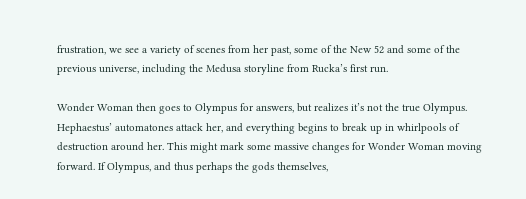frustration, we see a variety of scenes from her past, some of the New 52 and some of the previous universe, including the Medusa storyline from Rucka’s first run.

Wonder Woman then goes to Olympus for answers, but realizes it’s not the true Olympus. Hephaestus’ automatones attack her, and everything begins to break up in whirlpools of destruction around her. This might mark some massive changes for Wonder Woman moving forward. If Olympus, and thus perhaps the gods themselves,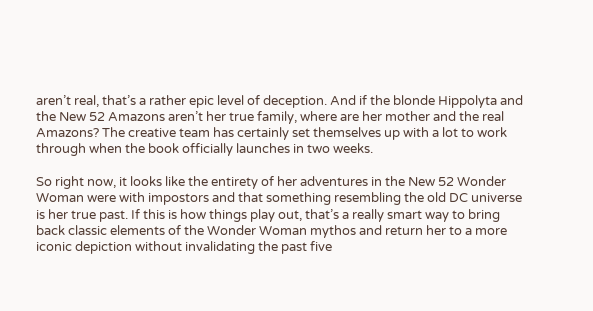aren’t real, that’s a rather epic level of deception. And if the blonde Hippolyta and the New 52 Amazons aren’t her true family, where are her mother and the real Amazons? The creative team has certainly set themselves up with a lot to work through when the book officially launches in two weeks.

So right now, it looks like the entirety of her adventures in the New 52 Wonder Woman were with impostors and that something resembling the old DC universe is her true past. If this is how things play out, that’s a really smart way to bring back classic elements of the Wonder Woman mythos and return her to a more iconic depiction without invalidating the past five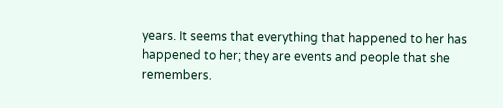years. It seems that everything that happened to her has happened to her; they are events and people that she remembers.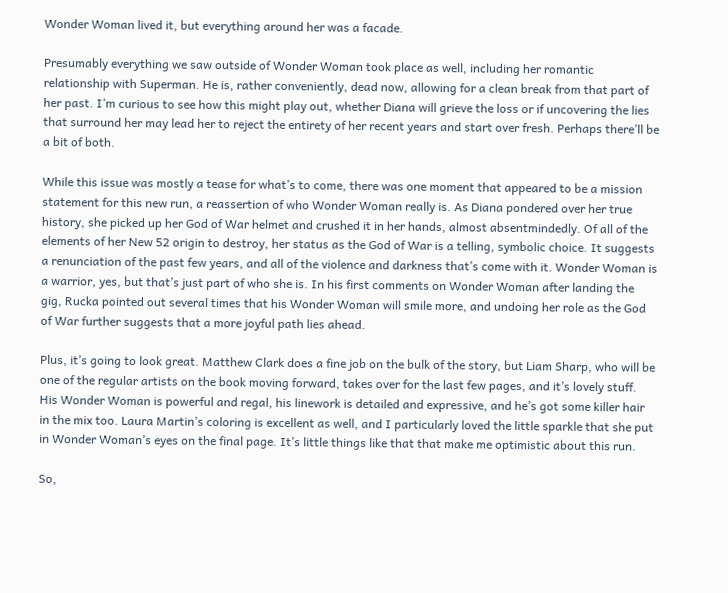Wonder Woman lived it, but everything around her was a facade.

Presumably everything we saw outside of Wonder Woman took place as well, including her romantic relationship with Superman. He is, rather conveniently, dead now, allowing for a clean break from that part of her past. I’m curious to see how this might play out, whether Diana will grieve the loss or if uncovering the lies that surround her may lead her to reject the entirety of her recent years and start over fresh. Perhaps there’ll be a bit of both.

While this issue was mostly a tease for what’s to come, there was one moment that appeared to be a mission statement for this new run, a reassertion of who Wonder Woman really is. As Diana pondered over her true history, she picked up her God of War helmet and crushed it in her hands, almost absentmindedly. Of all of the elements of her New 52 origin to destroy, her status as the God of War is a telling, symbolic choice. It suggests a renunciation of the past few years, and all of the violence and darkness that’s come with it. Wonder Woman is a warrior, yes, but that’s just part of who she is. In his first comments on Wonder Woman after landing the gig, Rucka pointed out several times that his Wonder Woman will smile more, and undoing her role as the God of War further suggests that a more joyful path lies ahead.

Plus, it’s going to look great. Matthew Clark does a fine job on the bulk of the story, but Liam Sharp, who will be one of the regular artists on the book moving forward, takes over for the last few pages, and it’s lovely stuff. His Wonder Woman is powerful and regal, his linework is detailed and expressive, and he’s got some killer hair in the mix too. Laura Martin’s coloring is excellent as well, and I particularly loved the little sparkle that she put in Wonder Woman’s eyes on the final page. It’s little things like that that make me optimistic about this run.

So,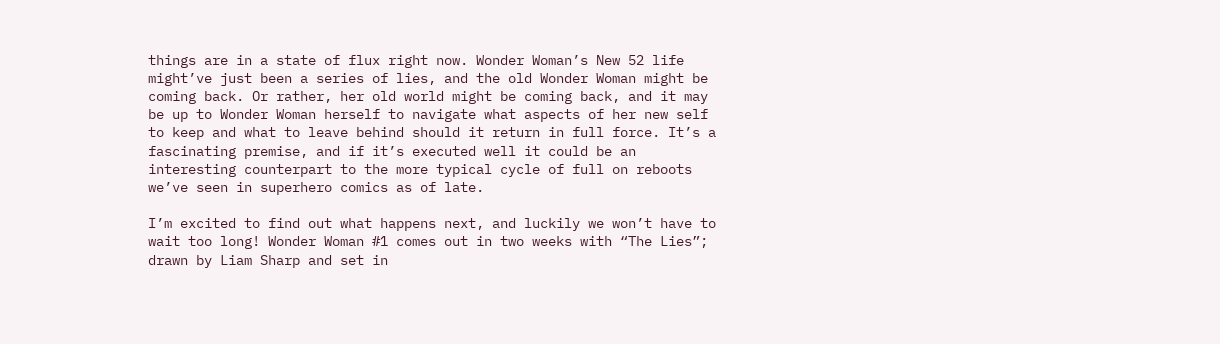things are in a state of flux right now. Wonder Woman’s New 52 life might’ve just been a series of lies, and the old Wonder Woman might be coming back. Or rather, her old world might be coming back, and it may be up to Wonder Woman herself to navigate what aspects of her new self to keep and what to leave behind should it return in full force. It’s a fascinating premise, and if it’s executed well it could be an interesting counterpart to the more typical cycle of full on reboots we’ve seen in superhero comics as of late.

I’m excited to find out what happens next, and luckily we won’t have to wait too long! Wonder Woman #1 comes out in two weeks with “The Lies”; drawn by Liam Sharp and set in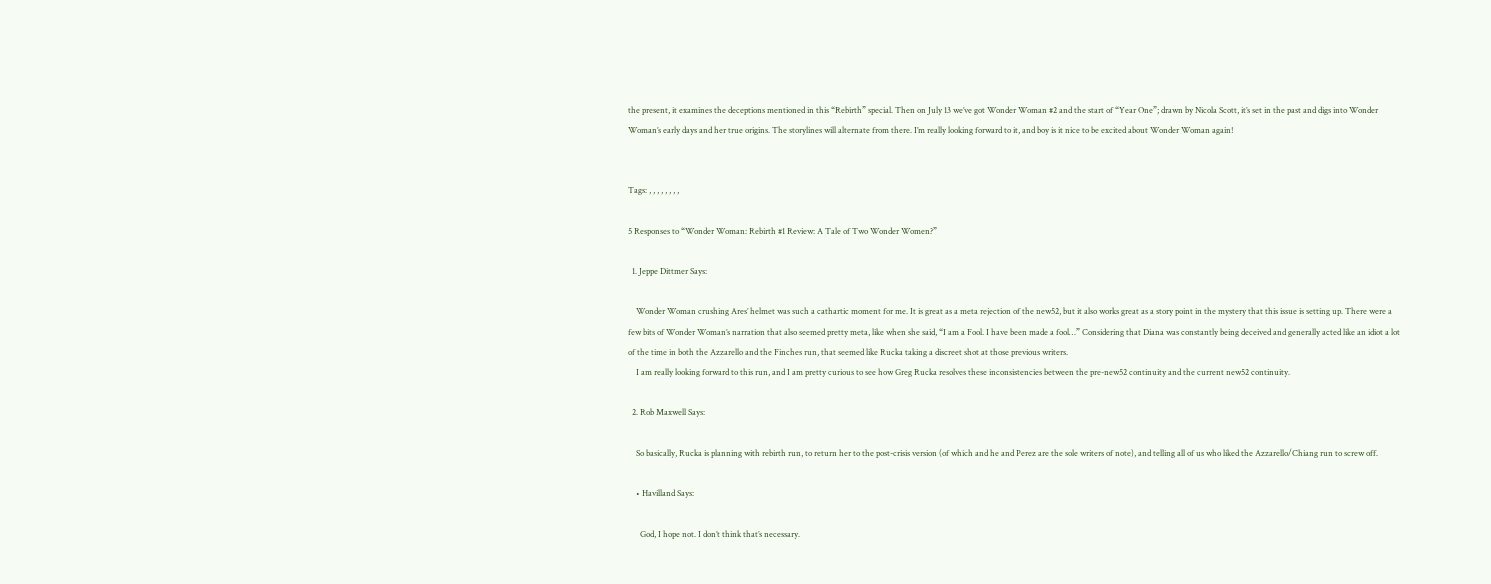the present, it examines the deceptions mentioned in this “Rebirth” special. Then on July 13 we’ve got Wonder Woman #2 and the start of “Year One”; drawn by Nicola Scott, it’s set in the past and digs into Wonder Woman’s early days and her true origins. The storylines will alternate from there. I’m really looking forward to it, and boy is it nice to be excited about Wonder Woman again!


Tags: , , , , , , , ,

5 Responses to “Wonder Woman: Rebirth #1 Review: A Tale of Two Wonder Women?”

  1. Jeppe Dittmer Says:

    Wonder Woman crushing Ares’ helmet was such a cathartic moment for me. It is great as a meta rejection of the new52, but it also works great as a story point in the mystery that this issue is setting up. There were a few bits of Wonder Woman’s narration that also seemed pretty meta, like when she said, “I am a Fool. I have been made a fool…” Considering that Diana was constantly being deceived and generally acted like an idiot a lot of the time in both the Azzarello and the Finches run, that seemed like Rucka taking a discreet shot at those previous writers.
    I am really looking forward to this run, and I am pretty curious to see how Greg Rucka resolves these inconsistencies between the pre-new52 continuity and the current new52 continuity.

  2. Rob Maxwell Says:

    So basically, Rucka is planning with rebirth run, to return her to the post-crisis version (of which and he and Perez are the sole writers of note), and telling all of us who liked the Azzarello/Chiang run to screw off.

    • Havilland Says:

      God, I hope not. I don’t think that’s necessary.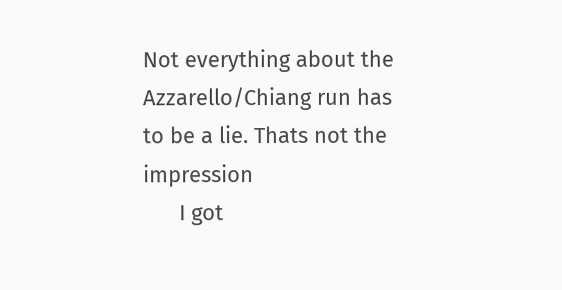Not everything about the Azzarello/Chiang run has to be a lie. Thats not the impression
      I got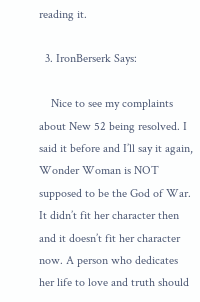reading it.

  3. IronBerserk Says:

    Nice to see my complaints about New 52 being resolved. I said it before and I’ll say it again, Wonder Woman is NOT supposed to be the God of War. It didn’t fit her character then and it doesn’t fit her character now. A person who dedicates her life to love and truth should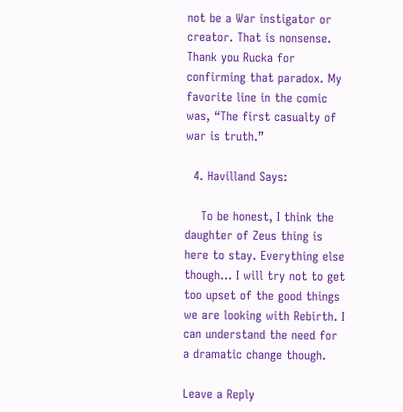not be a War instigator or creator. That is nonsense. Thank you Rucka for confirming that paradox. My favorite line in the comic was, “The first casualty of war is truth.”

  4. Havilland Says:

    To be honest, I think the daughter of Zeus thing is here to stay. Everything else though… I will try not to get too upset of the good things we are looking with Rebirth. I can understand the need for a dramatic change though.

Leave a Reply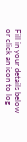Fill in your details below or click an icon to log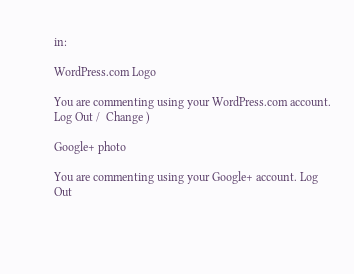in:

WordPress.com Logo

You are commenting using your WordPress.com account. Log Out /  Change )

Google+ photo

You are commenting using your Google+ account. Log Out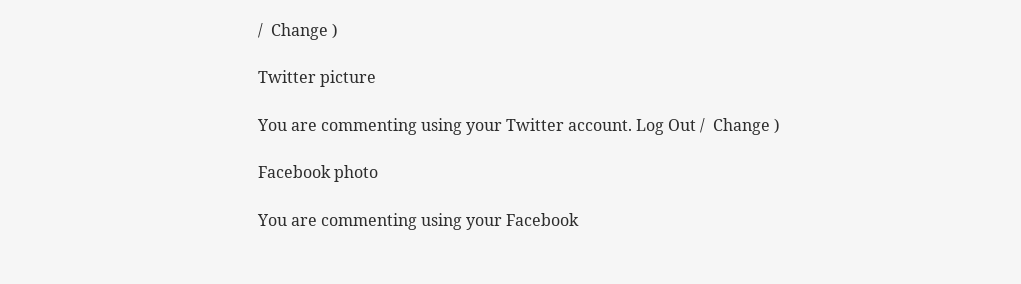/  Change )

Twitter picture

You are commenting using your Twitter account. Log Out /  Change )

Facebook photo

You are commenting using your Facebook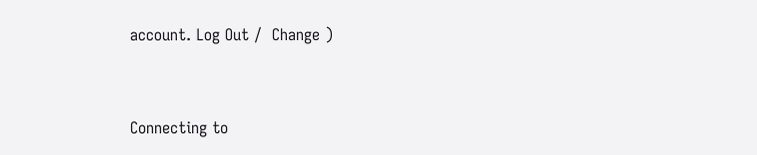account. Log Out /  Change )


Connecting to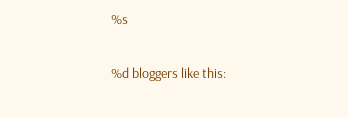%s

%d bloggers like this: